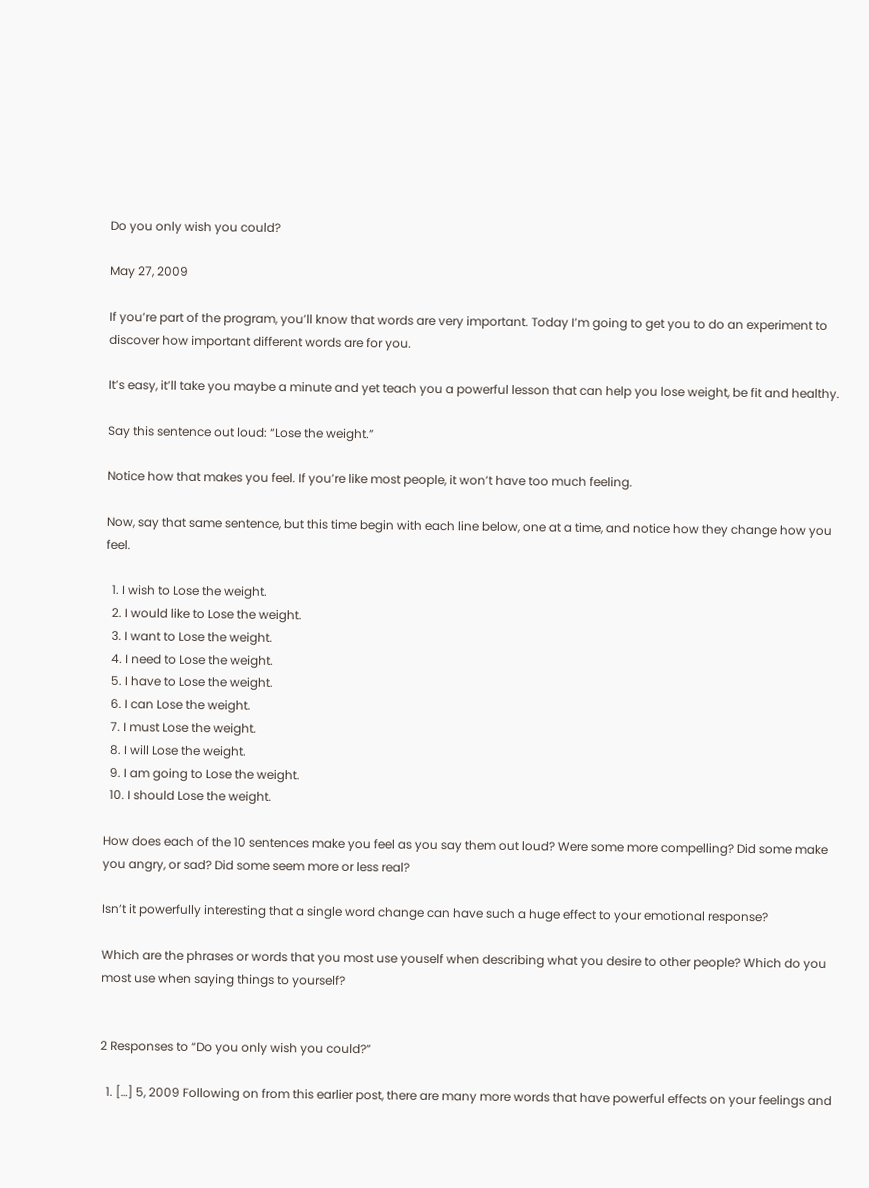Do you only wish you could?

May 27, 2009

If you’re part of the program, you’ll know that words are very important. Today I’m going to get you to do an experiment to discover how important different words are for you.

It’s easy, it’ll take you maybe a minute and yet teach you a powerful lesson that can help you lose weight, be fit and healthy.

Say this sentence out loud: “Lose the weight.”

Notice how that makes you feel. If you’re like most people, it won’t have too much feeling.

Now, say that same sentence, but this time begin with each line below, one at a time, and notice how they change how you feel.

  1. I wish to Lose the weight.
  2. I would like to Lose the weight.
  3. I want to Lose the weight.
  4. I need to Lose the weight.
  5. I have to Lose the weight.
  6. I can Lose the weight.
  7. I must Lose the weight.
  8. I will Lose the weight.
  9. I am going to Lose the weight.
  10. I should Lose the weight.

How does each of the 10 sentences make you feel as you say them out loud? Were some more compelling? Did some make you angry, or sad? Did some seem more or less real?

Isn’t it powerfully interesting that a single word change can have such a huge effect to your emotional response?

Which are the phrases or words that you most use youself when describing what you desire to other people? Which do you most use when saying things to yourself?


2 Responses to “Do you only wish you could?”

  1. […] 5, 2009 Following on from this earlier post, there are many more words that have powerful effects on your feelings and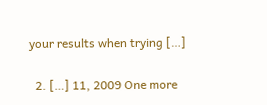your results when trying […]

  2. […] 11, 2009 One more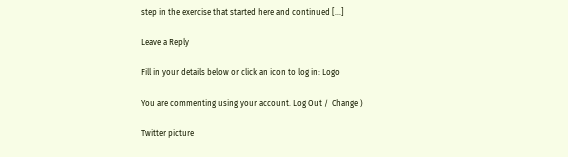step in the exercise that started here and continued […]

Leave a Reply

Fill in your details below or click an icon to log in: Logo

You are commenting using your account. Log Out /  Change )

Twitter picture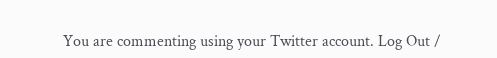You are commenting using your Twitter account. Log Out /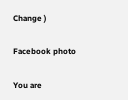Change )

Facebook photo

You are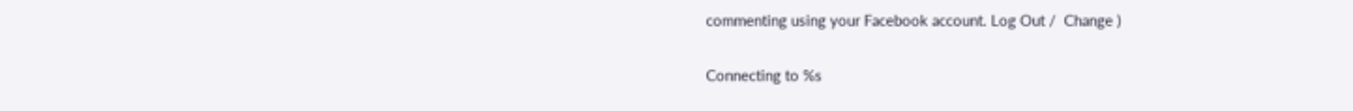commenting using your Facebook account. Log Out /  Change )

Connecting to %s